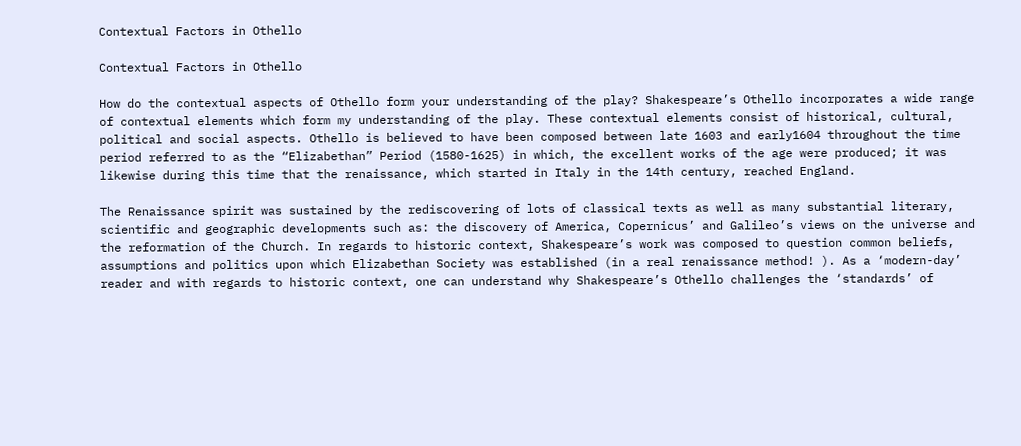Contextual Factors in Othello

Contextual Factors in Othello

How do the contextual aspects of Othello form your understanding of the play? Shakespeare’s Othello incorporates a wide range of contextual elements which form my understanding of the play. These contextual elements consist of historical, cultural, political and social aspects. Othello is believed to have been composed between late 1603 and early1604 throughout the time period referred to as the “Elizabethan” Period (1580-1625) in which, the excellent works of the age were produced; it was likewise during this time that the renaissance, which started in Italy in the 14th century, reached England.

The Renaissance spirit was sustained by the rediscovering of lots of classical texts as well as many substantial literary, scientific and geographic developments such as: the discovery of America, Copernicus’ and Galileo’s views on the universe and the reformation of the Church. In regards to historic context, Shakespeare’s work was composed to question common beliefs, assumptions and politics upon which Elizabethan Society was established (in a real renaissance method! ). As a ‘modern-day’ reader and with regards to historic context, one can understand why Shakespeare’s Othello challenges the ‘standards’ of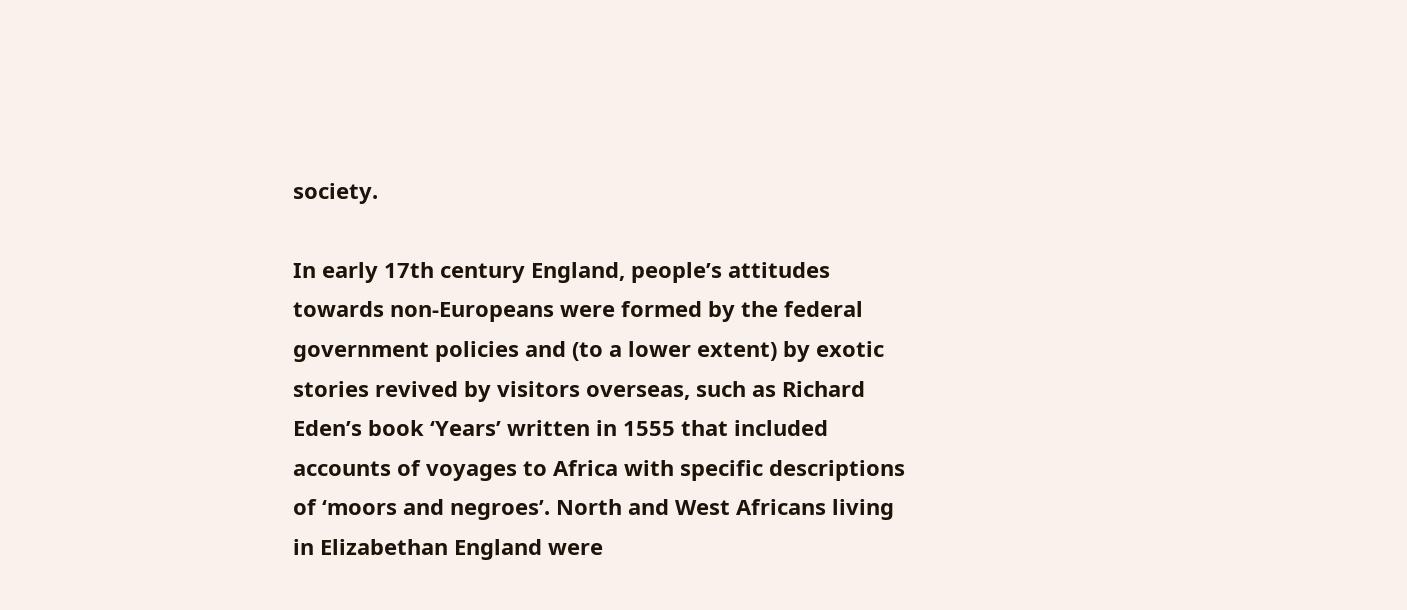society.

In early 17th century England, people’s attitudes towards non-Europeans were formed by the federal government policies and (to a lower extent) by exotic stories revived by visitors overseas, such as Richard Eden’s book ‘Years’ written in 1555 that included accounts of voyages to Africa with specific descriptions of ‘moors and negroes’. North and West Africans living in Elizabethan England were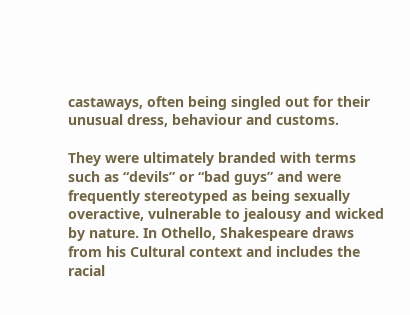castaways, often being singled out for their unusual dress, behaviour and customs.

They were ultimately branded with terms such as “devils” or “bad guys” and were frequently stereotyped as being sexually overactive, vulnerable to jealousy and wicked by nature. In Othello, Shakespeare draws from his Cultural context and includes the racial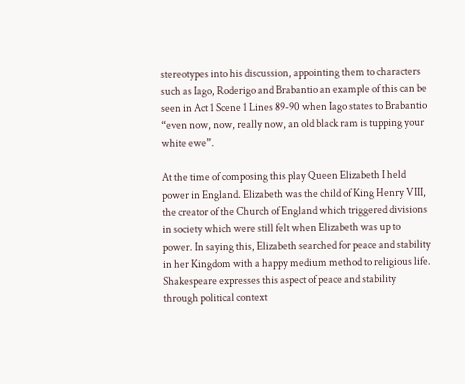stereotypes into his discussion, appointing them to characters such as Iago, Roderigo and Brabantio an example of this can be seen in Act 1 Scene 1 Lines 89-90 when Iago states to Brabantio “even now, now, really now, an old black ram is tupping your white ewe”.

At the time of composing this play Queen Elizabeth I held power in England. Elizabeth was the child of King Henry VIII, the creator of the Church of England which triggered divisions in society which were still felt when Elizabeth was up to power. In saying this, Elizabeth searched for peace and stability in her Kingdom with a happy medium method to religious life. Shakespeare expresses this aspect of peace and stability through political context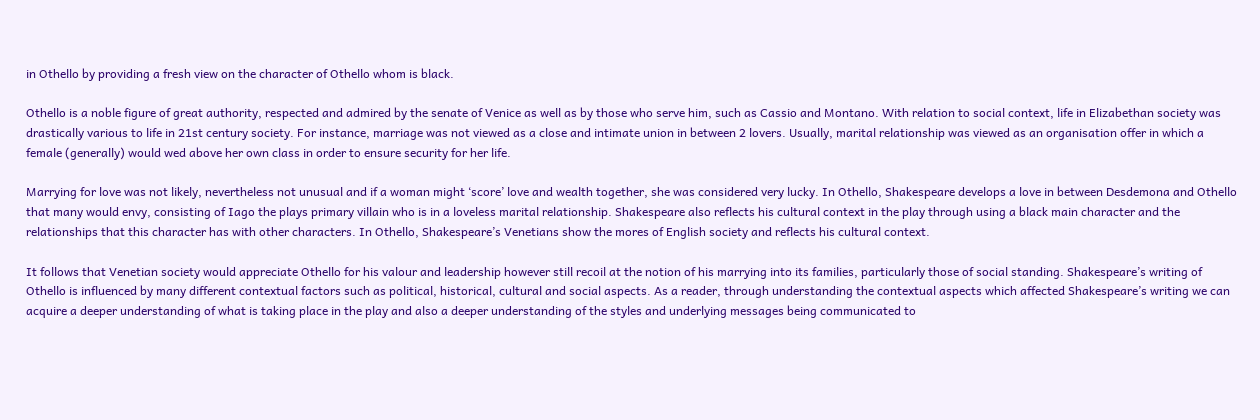in Othello by providing a fresh view on the character of Othello whom is black.

Othello is a noble figure of great authority, respected and admired by the senate of Venice as well as by those who serve him, such as Cassio and Montano. With relation to social context, life in Elizabethan society was drastically various to life in 21st century society. For instance, marriage was not viewed as a close and intimate union in between 2 lovers. Usually, marital relationship was viewed as an organisation offer in which a female (generally) would wed above her own class in order to ensure security for her life.

Marrying for love was not likely, nevertheless not unusual and if a woman might ‘score’ love and wealth together, she was considered very lucky. In Othello, Shakespeare develops a love in between Desdemona and Othello that many would envy, consisting of Iago the plays primary villain who is in a loveless marital relationship. Shakespeare also reflects his cultural context in the play through using a black main character and the relationships that this character has with other characters. In Othello, Shakespeare’s Venetians show the mores of English society and reflects his cultural context.

It follows that Venetian society would appreciate Othello for his valour and leadership however still recoil at the notion of his marrying into its families, particularly those of social standing. Shakespeare’s writing of Othello is influenced by many different contextual factors such as political, historical, cultural and social aspects. As a reader, through understanding the contextual aspects which affected Shakespeare’s writing we can acquire a deeper understanding of what is taking place in the play and also a deeper understanding of the styles and underlying messages being communicated to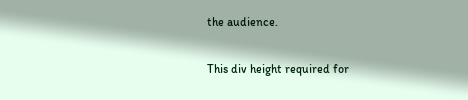the audience.

This div height required for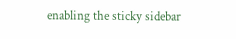enabling the sticky sidebar